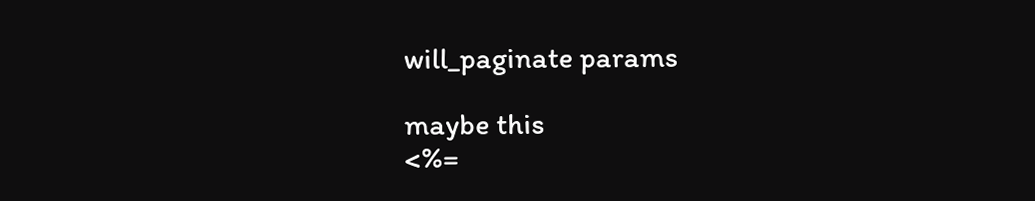will_paginate params

maybe this
<%=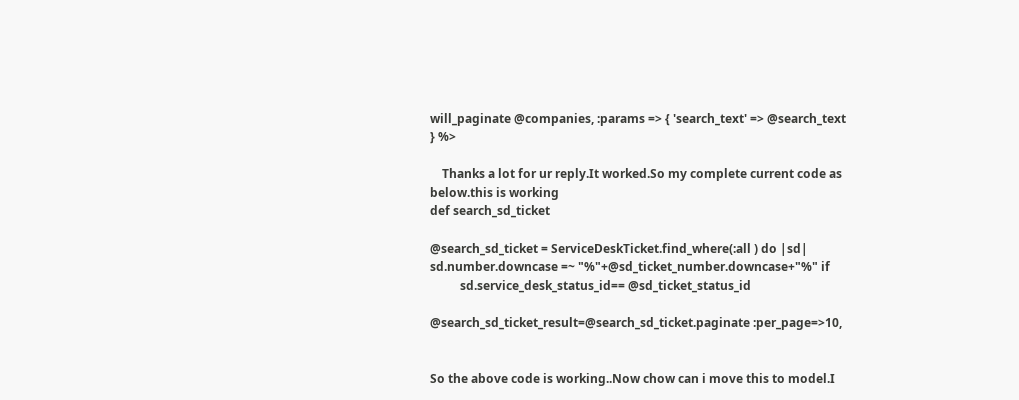will_paginate @companies, :params => { 'search_text' => @search_text
} %>

    Thanks a lot for ur reply.It worked.So my complete current code as
below.this is working
def search_sd_ticket

@search_sd_ticket = ServiceDeskTicket.find_where(:all ) do |sd|
sd.number.downcase =~ "%"+@sd_ticket_number.downcase+"%" if
          sd.service_desk_status_id== @sd_ticket_status_id

@search_sd_ticket_result=@search_sd_ticket.paginate :per_page=>10,


So the above code is working..Now chow can i move this to model.I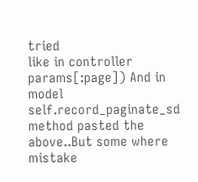tried
like in controller
params[:page]) And in model self.record_paginate_sd method pasted the
above..But some where mistake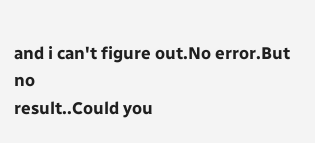and i can't figure out.No error.But no
result..Could you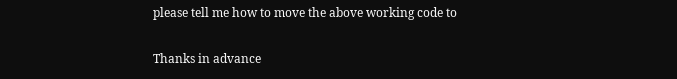please tell me how to move the above working code to

Thanks in advance